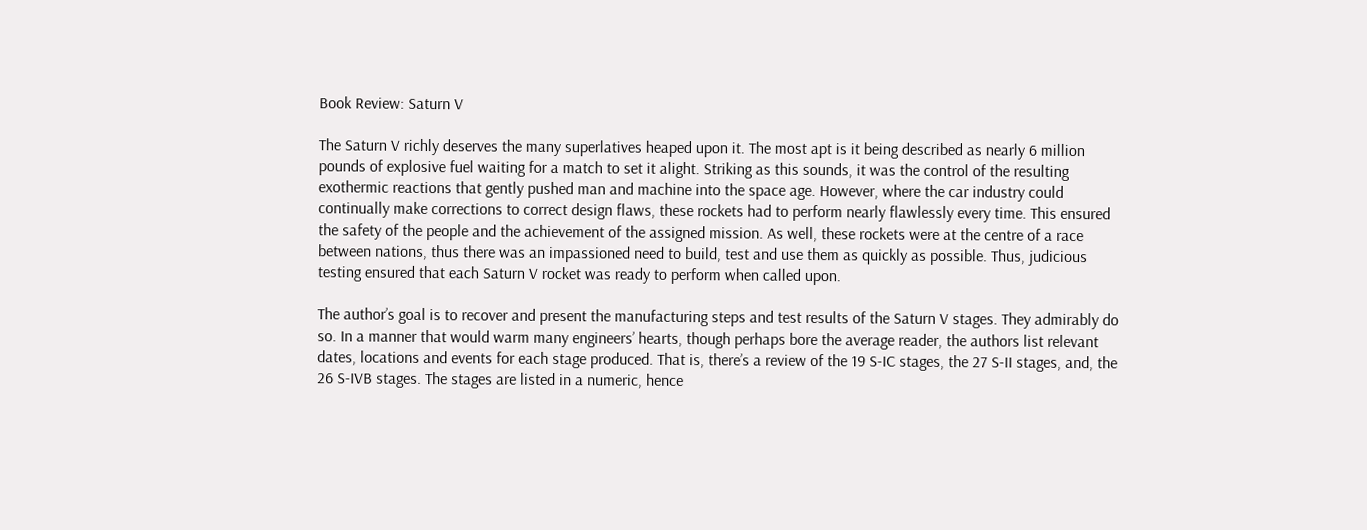Book Review: Saturn V

The Saturn V richly deserves the many superlatives heaped upon it. The most apt is it being described as nearly 6 million pounds of explosive fuel waiting for a match to set it alight. Striking as this sounds, it was the control of the resulting exothermic reactions that gently pushed man and machine into the space age. However, where the car industry could continually make corrections to correct design flaws, these rockets had to perform nearly flawlessly every time. This ensured the safety of the people and the achievement of the assigned mission. As well, these rockets were at the centre of a race between nations, thus there was an impassioned need to build, test and use them as quickly as possible. Thus, judicious testing ensured that each Saturn V rocket was ready to perform when called upon.

The author’s goal is to recover and present the manufacturing steps and test results of the Saturn V stages. They admirably do so. In a manner that would warm many engineers’ hearts, though perhaps bore the average reader, the authors list relevant dates, locations and events for each stage produced. That is, there’s a review of the 19 S-IC stages, the 27 S-II stages, and, the 26 S-IVB stages. The stages are listed in a numeric, hence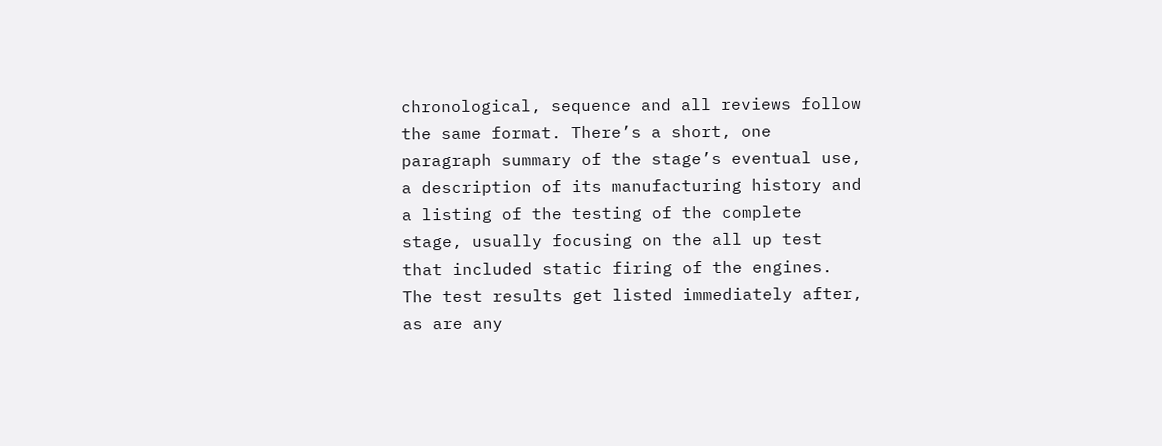chronological, sequence and all reviews follow the same format. There’s a short, one paragraph summary of the stage’s eventual use, a description of its manufacturing history and a listing of the testing of the complete stage, usually focusing on the all up test that included static firing of the engines. The test results get listed immediately after, as are any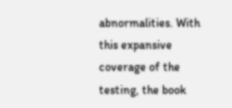abnormalities. With this expansive coverage of the testing, the book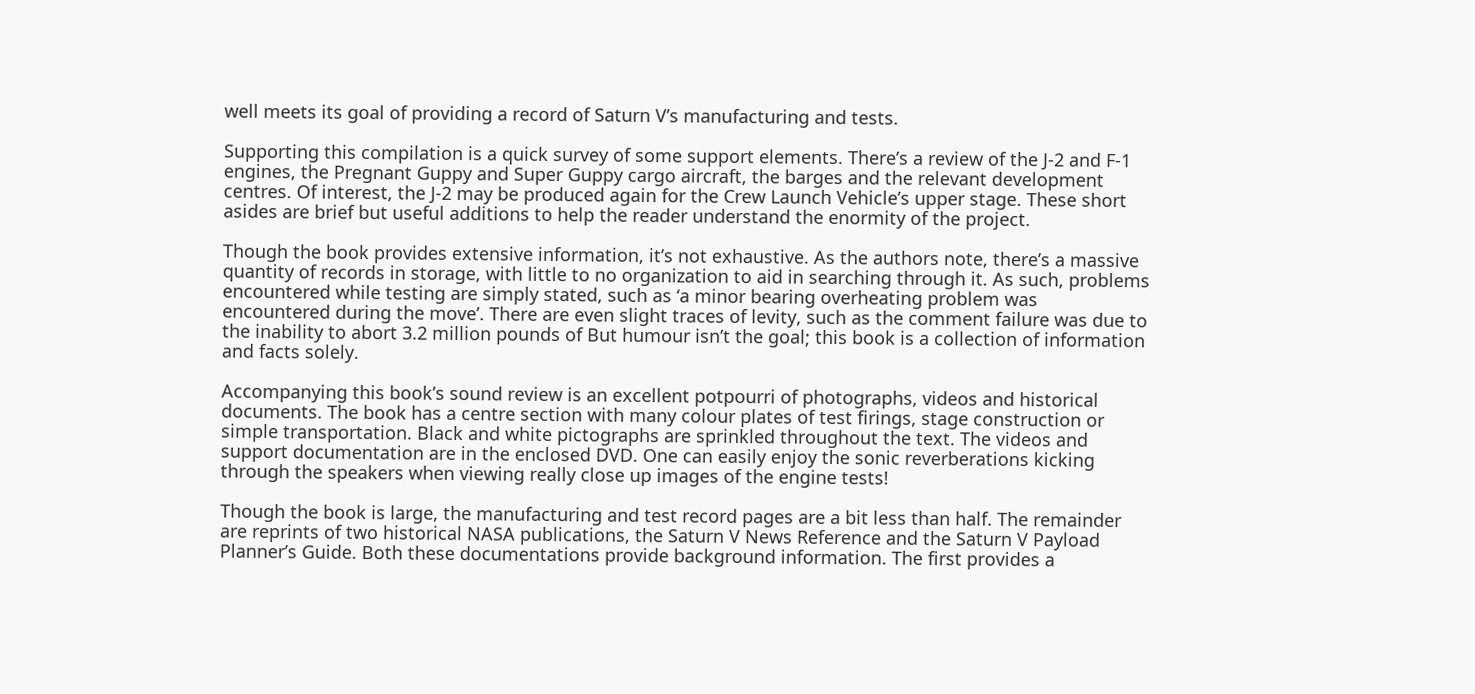well meets its goal of providing a record of Saturn V’s manufacturing and tests.

Supporting this compilation is a quick survey of some support elements. There’s a review of the J-2 and F-1 engines, the Pregnant Guppy and Super Guppy cargo aircraft, the barges and the relevant development centres. Of interest, the J-2 may be produced again for the Crew Launch Vehicle’s upper stage. These short asides are brief but useful additions to help the reader understand the enormity of the project.

Though the book provides extensive information, it’s not exhaustive. As the authors note, there’s a massive quantity of records in storage, with little to no organization to aid in searching through it. As such, problems encountered while testing are simply stated, such as ‘a minor bearing overheating problem was encountered during the move’. There are even slight traces of levity, such as the comment failure was due to the inability to abort 3.2 million pounds of But humour isn’t the goal; this book is a collection of information and facts solely.

Accompanying this book’s sound review is an excellent potpourri of photographs, videos and historical documents. The book has a centre section with many colour plates of test firings, stage construction or simple transportation. Black and white pictographs are sprinkled throughout the text. The videos and support documentation are in the enclosed DVD. One can easily enjoy the sonic reverberations kicking through the speakers when viewing really close up images of the engine tests!

Though the book is large, the manufacturing and test record pages are a bit less than half. The remainder are reprints of two historical NASA publications, the Saturn V News Reference and the Saturn V Payload Planner’s Guide. Both these documentations provide background information. The first provides a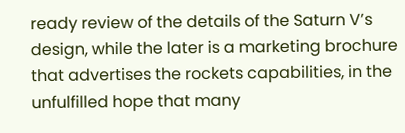ready review of the details of the Saturn V’s design, while the later is a marketing brochure that advertises the rockets capabilities, in the unfulfilled hope that many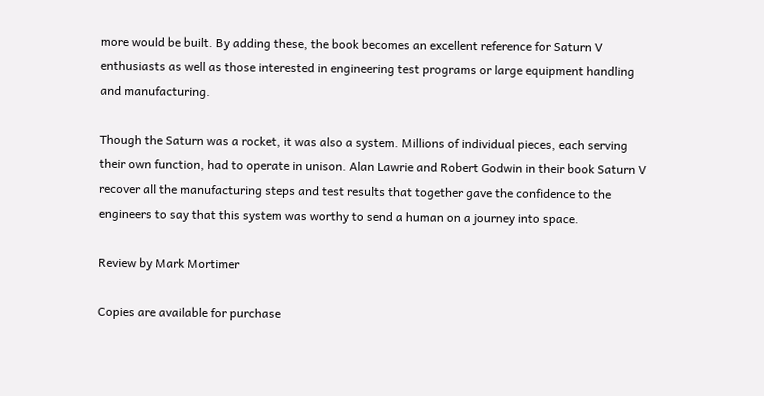more would be built. By adding these, the book becomes an excellent reference for Saturn V enthusiasts as well as those interested in engineering test programs or large equipment handling and manufacturing.

Though the Saturn was a rocket, it was also a system. Millions of individual pieces, each serving their own function, had to operate in unison. Alan Lawrie and Robert Godwin in their book Saturn V recover all the manufacturing steps and test results that together gave the confidence to the engineers to say that this system was worthy to send a human on a journey into space.

Review by Mark Mortimer

Copies are available for purchase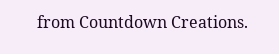from Countdown Creations.